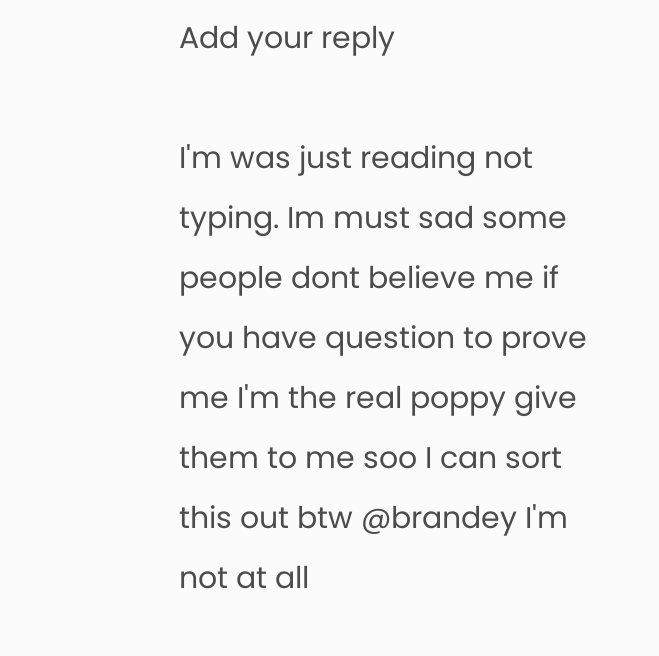Add your reply

I'm was just reading not typing. Im must sad some people dont believe me if you have question to prove me I'm the real poppy give them to me soo I can sort this out btw @brandey I'm not at all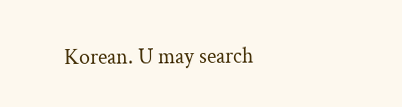Korean. U may search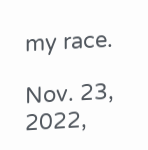my race.

Nov. 23, 2022,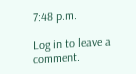7:48 p.m.

Log in to leave a comment.